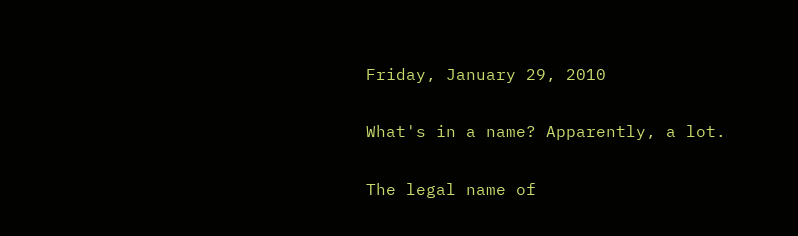Friday, January 29, 2010

What's in a name? Apparently, a lot.

The legal name of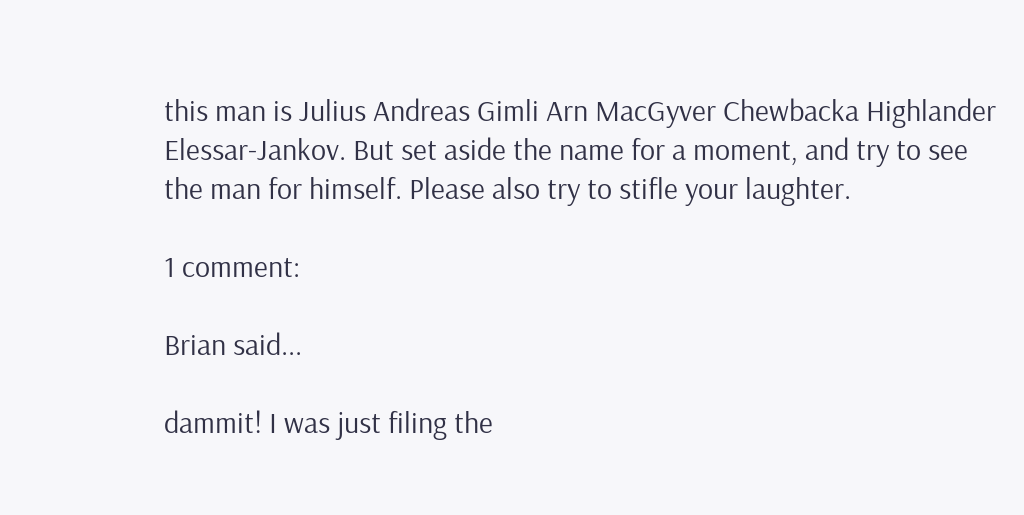this man is Julius Andreas Gimli Arn MacGyver Chewbacka Highlander Elessar-Jankov. But set aside the name for a moment, and try to see the man for himself. Please also try to stifle your laughter.

1 comment:

Brian said...

dammit! I was just filing the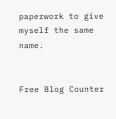paperwork to give myself the same name.


Free Blog Counter